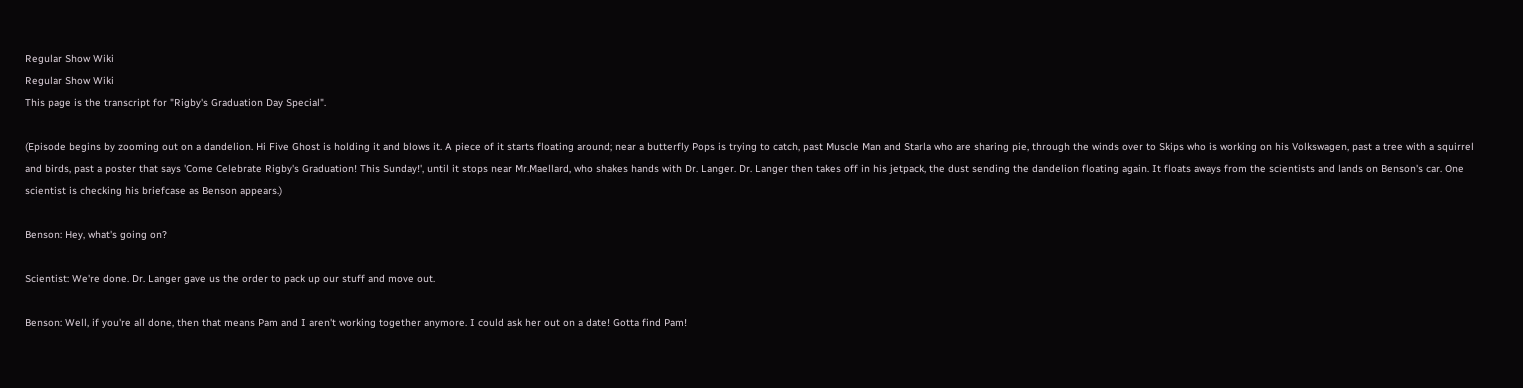Regular Show Wiki
Regular Show Wiki
This page is the transcript for "Rigby's Graduation Day Special".

(Episode begins by zooming out on a dandelion. Hi Five Ghost is holding it and blows it. A piece of it starts floating around; near a butterfly Pops is trying to catch, past Muscle Man and Starla who are sharing pie, through the winds over to Skips who is working on his Volkswagen, past a tree with a squirrel and birds, past a poster that says 'Come Celebrate Rigby's Graduation! This Sunday!', until it stops near Mr.Maellard, who shakes hands with Dr. Langer. Dr. Langer then takes off in his jetpack, the dust sending the dandelion floating again. It floats aways from the scientists and lands on Benson's car. One scientist is checking his briefcase as Benson appears.)

Benson: Hey, what's going on?

Scientist: We're done. Dr. Langer gave us the order to pack up our stuff and move out.

Benson: Well, if you're all done, then that means Pam and I aren't working together anymore. I could ask her out on a date! Gotta find Pam!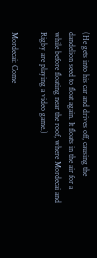(He gets into his car and drives off, causing the dandelion seed to float again. It floats in the air for a while before floating near the roof, where Mordecai and Rigby are playing a video game.)

Mordecai: Come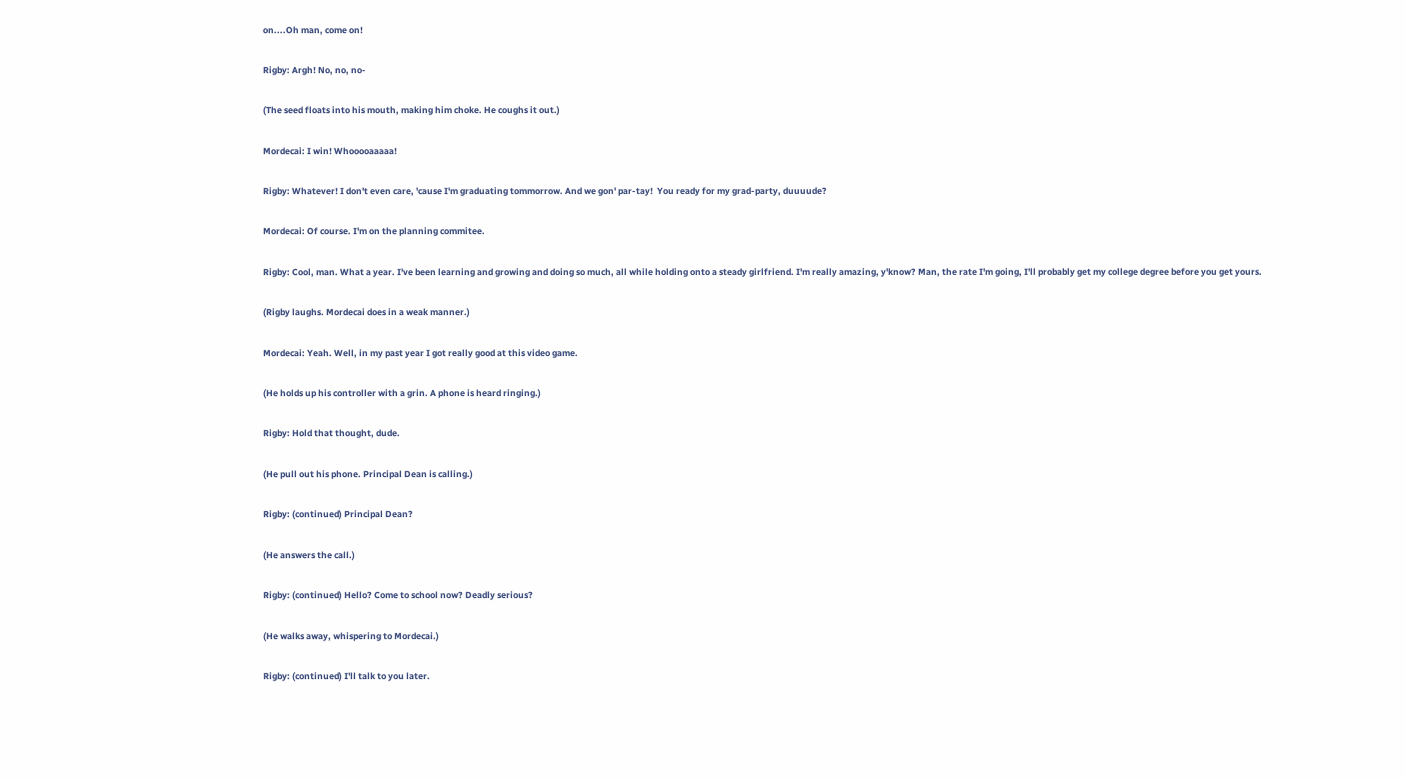on....Oh man, come on!

Rigby: Argh! No, no, no-

(The seed floats into his mouth, making him choke. He coughs it out.)

Mordecai: I win! Whooooaaaaa!

Rigby: Whatever! I don't even care, 'cause I'm graduating tommorrow. And we gon' par-tay!  You ready for my grad-party, duuuude?

Mordecai: Of course. I'm on the planning commitee.

Rigby: Cool, man. What a year. I've been learning and growing and doing so much, all while holding onto a steady girlfriend. I'm really amazing, y'know? Man, the rate I'm going, I'll probably get my college degree before you get yours.

(Rigby laughs. Mordecai does in a weak manner.)

Mordecai: Yeah. Well, in my past year I got really good at this video game.

(He holds up his controller with a grin. A phone is heard ringing.)

Rigby: Hold that thought, dude.

(He pull out his phone. Principal Dean is calling.)

Rigby: (continued) Principal Dean?

(He answers the call.)

Rigby: (continued) Hello? Come to school now? Deadly serious?

(He walks away, whispering to Mordecai.)

Rigby: (continued) I'll talk to you later.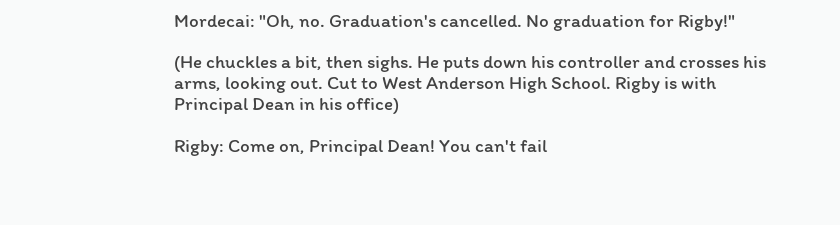Mordecai: "Oh, no. Graduation's cancelled. No graduation for Rigby!"

(He chuckles a bit, then sighs. He puts down his controller and crosses his arms, looking out. Cut to West Anderson High School. Rigby is with Principal Dean in his office)

Rigby: Come on, Principal Dean! You can't fail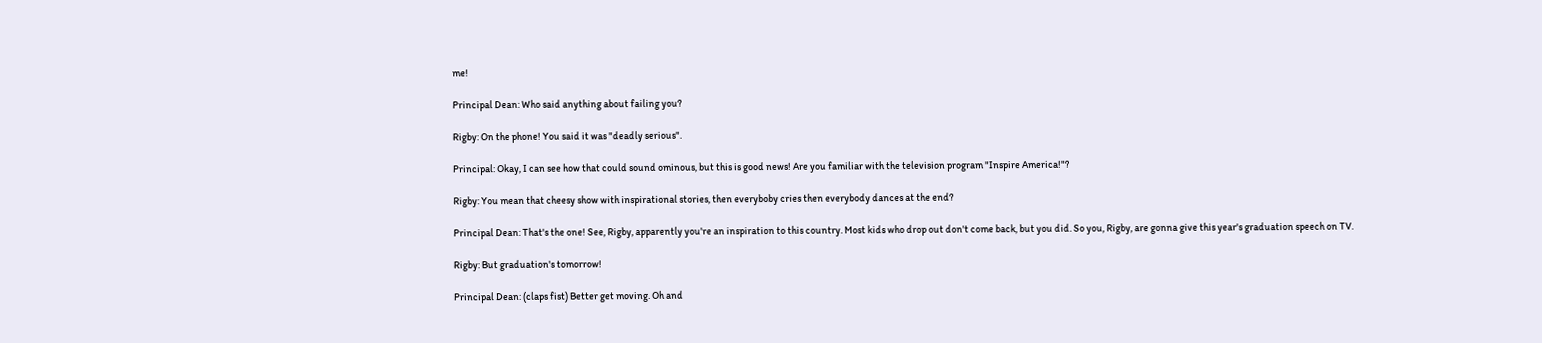me!

Principal Dean: Who said anything about failing you?

Rigby: On the phone! You said it was "deadly serious".

Principal: Okay, I can see how that could sound ominous, but this is good news! Are you familiar with the television program "Inspire America!"?

Rigby: You mean that cheesy show with inspirational stories, then everyboby cries then everybody dances at the end?

Principal Dean: That's the one! See, Rigby, apparently you're an inspiration to this country. Most kids who drop out don't come back, but you did. So you, Rigby, are gonna give this year's graduation speech on TV.

Rigby: But graduation's tomorrow!

Principal Dean: (claps fist) Better get moving. Oh and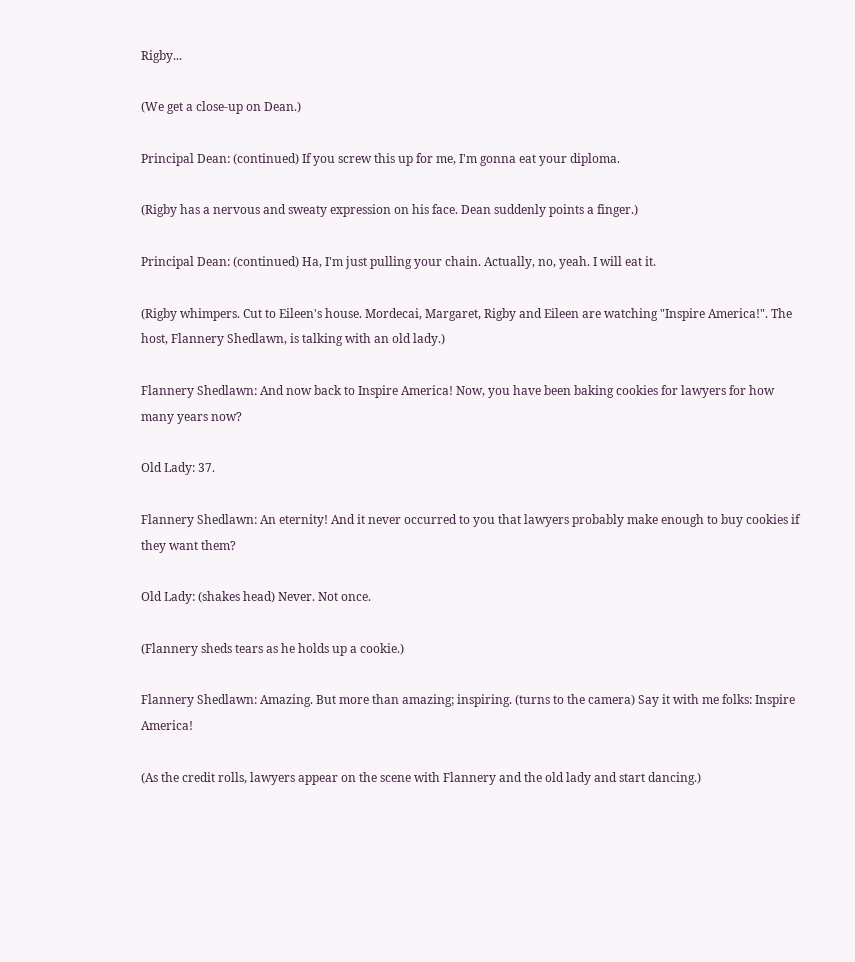Rigby...

(We get a close-up on Dean.)

Principal Dean: (continued) If you screw this up for me, I'm gonna eat your diploma.

(Rigby has a nervous and sweaty expression on his face. Dean suddenly points a finger.)

Principal Dean: (continued) Ha, I'm just pulling your chain. Actually, no, yeah. I will eat it.

(Rigby whimpers. Cut to Eileen's house. Mordecai, Margaret, Rigby and Eileen are watching "Inspire America!". The host, Flannery Shedlawn, is talking with an old lady.)

Flannery Shedlawn: And now back to Inspire America! Now, you have been baking cookies for lawyers for how many years now?

Old Lady: 37.

Flannery Shedlawn: An eternity! And it never occurred to you that lawyers probably make enough to buy cookies if they want them?

Old Lady: (shakes head) Never. Not once.

(Flannery sheds tears as he holds up a cookie.)

Flannery Shedlawn: Amazing. But more than amazing; inspiring. (turns to the camera) Say it with me folks: Inspire America!

(As the credit rolls, lawyers appear on the scene with Flannery and the old lady and start dancing.)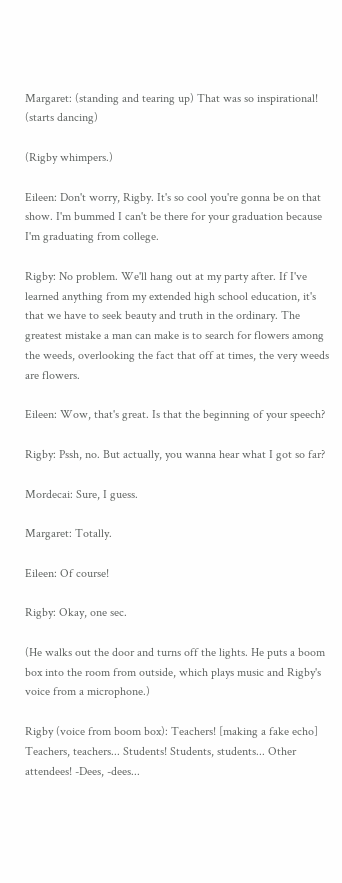Margaret: (standing and tearing up) That was so inspirational! (starts dancing)

(Rigby whimpers.)

Eileen: Don't worry, Rigby. It's so cool you're gonna be on that show. I'm bummed I can't be there for your graduation because I'm graduating from college.

Rigby: No problem. We'll hang out at my party after. If I've learned anything from my extended high school education, it's that we have to seek beauty and truth in the ordinary. The greatest mistake a man can make is to search for flowers among the weeds, overlooking the fact that off at times, the very weeds are flowers.

Eileen: Wow, that's great. Is that the beginning of your speech?

Rigby: Pssh, no. But actually, you wanna hear what I got so far?

Mordecai: Sure, I guess.

Margaret: Totally.

Eileen: Of course!

Rigby: Okay, one sec.

(He walks out the door and turns off the lights. He puts a boom box into the room from outside, which plays music and Rigby's voice from a microphone.)

Rigby (voice from boom box): Teachers! [making a fake echo] Teachers, teachers... Students! Students, students... Other attendees! -Dees, -dees...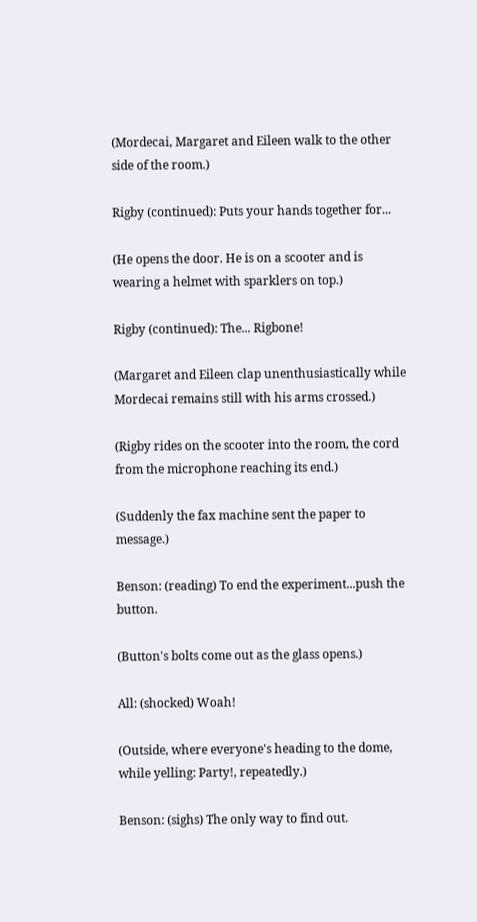(Mordecai, Margaret and Eileen walk to the other side of the room.)

Rigby (continued): Puts your hands together for...

(He opens the door. He is on a scooter and is wearing a helmet with sparklers on top.)

Rigby (continued): The... Rigbone!

(Margaret and Eileen clap unenthusiastically while Mordecai remains still with his arms crossed.)

(Rigby rides on the scooter into the room, the cord from the microphone reaching its end.)

(Suddenly the fax machine sent the paper to message.)

Benson: (reading) To end the experiment...push the button.

(Button's bolts come out as the glass opens.)

All: (shocked) Woah!

(Outside, where everyone's heading to the dome, while yelling: Party!, repeatedly.)

Benson: (sighs) The only way to find out.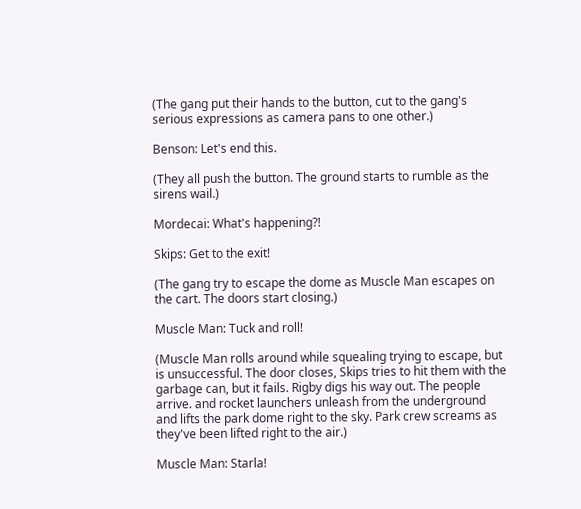(The gang put their hands to the button, cut to the gang's serious expressions as camera pans to one other.)

Benson: Let's end this.

(They all push the button. The ground starts to rumble as the sirens wail.)

Mordecai: What's happening?!

Skips: Get to the exit!

(The gang try to escape the dome as Muscle Man escapes on the cart. The doors start closing.)

Muscle Man: Tuck and roll!

(Muscle Man rolls around while squealing trying to escape, but is unsuccessful. The door closes, Skips tries to hit them with the garbage can, but it fails. Rigby digs his way out. The people arrive. and rocket launchers unleash from the underground and lifts the park dome right to the sky. Park crew screams as they've been lifted right to the air.)

Muscle Man: Starla!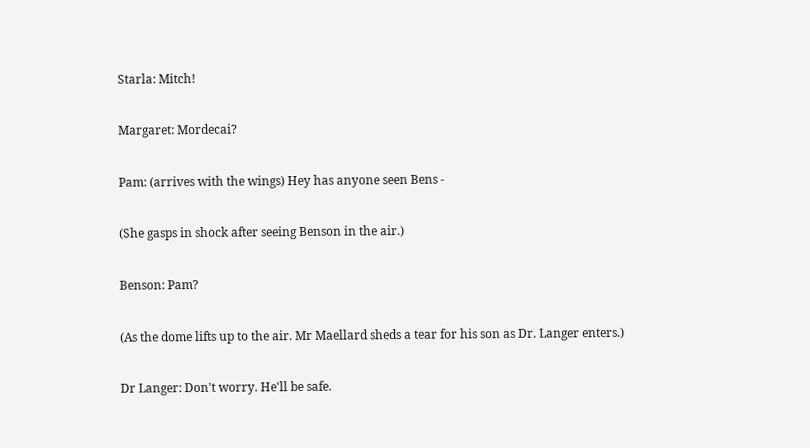Starla: Mitch!

Margaret: Mordecai?

Pam: (arrives with the wings) Hey has anyone seen Bens -

(She gasps in shock after seeing Benson in the air.)

Benson: Pam?

(As the dome lifts up to the air. Mr Maellard sheds a tear for his son as Dr. Langer enters.)

Dr Langer: Don't worry. He'll be safe.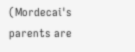(Mordecai's parents are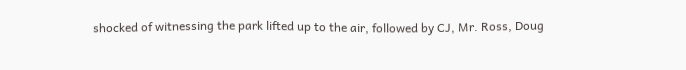shocked of witnessing the park lifted up to the air, followed by CJ, Mr. Ross, Doug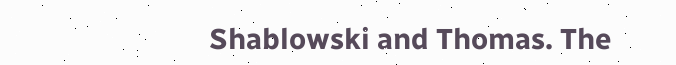Shablowski and Thomas. The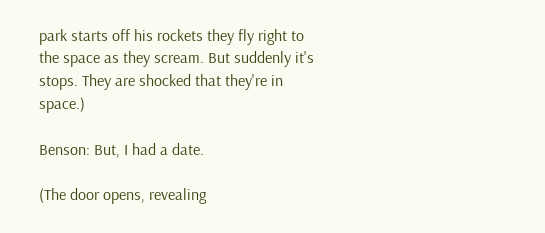park starts off his rockets they fly right to the space as they scream. But suddenly it's stops. They are shocked that they're in space.)

Benson: But, I had a date.

(The door opens, revealing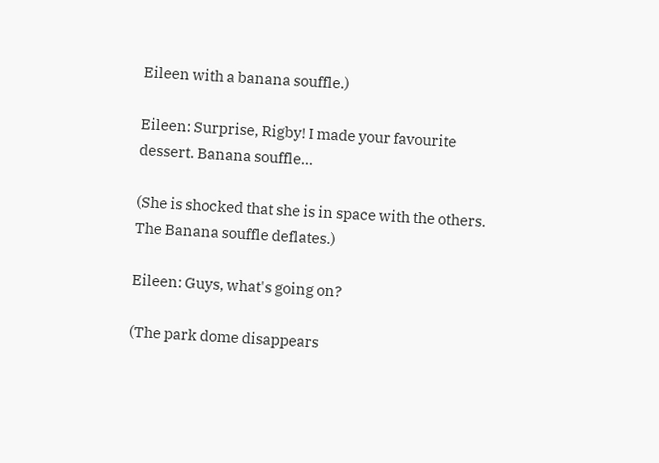Eileen with a banana souffle.)

Eileen: Surprise, Rigby! I made your favourite dessert. Banana souffle...

(She is shocked that she is in space with the others. The Banana souffle deflates.)

Eileen: Guys, what's going on?

(The park dome disappears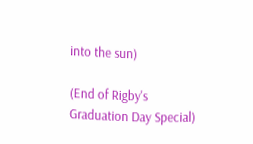into the sun)

(End of Rigby's Graduation Day Special)